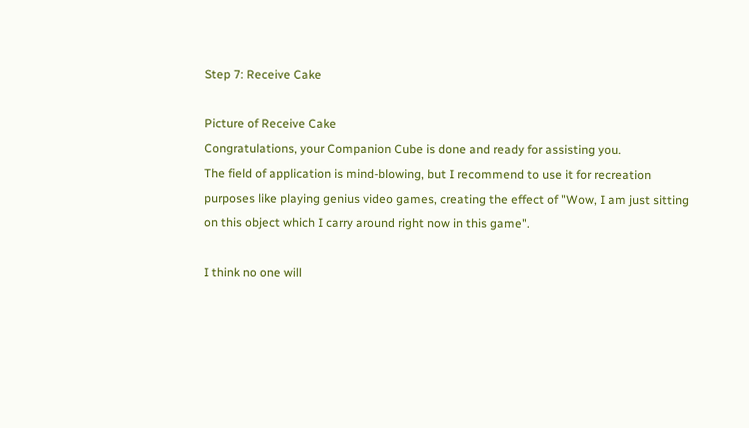Step 7: Receive Cake

Picture of Receive Cake
Congratulations, your Companion Cube is done and ready for assisting you.
The field of application is mind-blowing, but I recommend to use it for recreation purposes like playing genius video games, creating the effect of "Wow, I am just sitting on this object which I carry around right now in this game".

I think no one will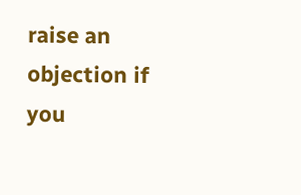raise an objection if you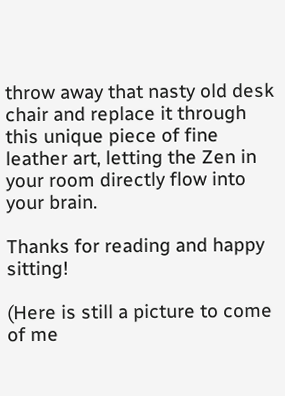throw away that nasty old desk chair and replace it through this unique piece of fine leather art, letting the Zen in your room directly flow into your brain.

Thanks for reading and happy sitting!

(Here is still a picture to come of me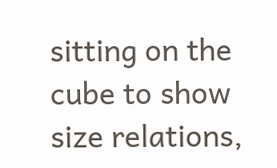sitting on the cube to show size relations,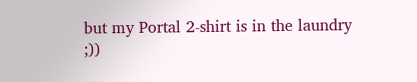but my Portal 2-shirt is in the laundry ;))